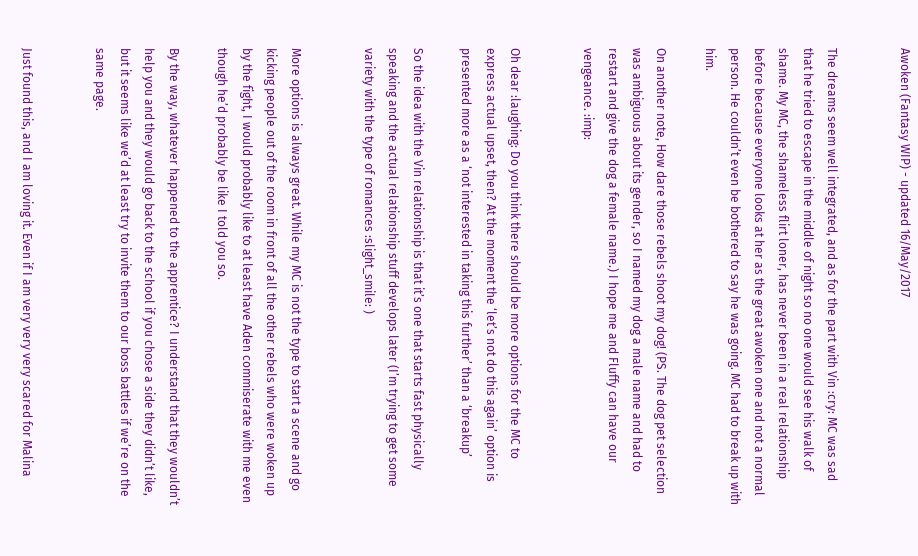Awoken (Fantasy WIP) - updated 16/May/2017


The dreams seem well integrated, and as for the part with Vin :cry: MC was sad that he tried to escape in the middle of night so no one would see his walk of shame. My MC, the shameless flirt loner, has never been in a real relationship before because everyone looks at her as the great awoken one and not a normal person. He couldn’t even be bothered to say he was going. MC had to break up with him.

On another note, How dare those rebels shoot my dog! (PS. The dog pet selection was ambiguous about its gender, so I named my dog a male name and had to restart and give the dog a female name.) I hope me and Fluffy can have our vengeance. :imp:


Oh dear :laughing: Do you think there should be more options for the MC to express actual upset, then? At the moment the ‘let’s not do this again’ option is presented more as a ‘not interested in taking this further’ than a ‘breakup’

So the idea with the Vin relationship is that it’s one that starts fast physically speaking and the actual relationship stuff develops later (I’m trying to get some variety with the type of romances :slight_smile: )


More options is always great. While my MC is not the type to start a scene and go kicking people out of the room in front of all the other rebels who were woken up by the fight, I would probably like to at least have Aden commiserate with me even though he’d probably be like I told you so.

By the way, whatever happened to the apprentice? I understand that they wouldn’t help you and they would go back to the school if you chose a side they didn’t like, but it seems like we’d at least try to invite them to our boss battles if we’re on the same page.


Just found this, and I am loving it. Even if I am very very very scared for Malina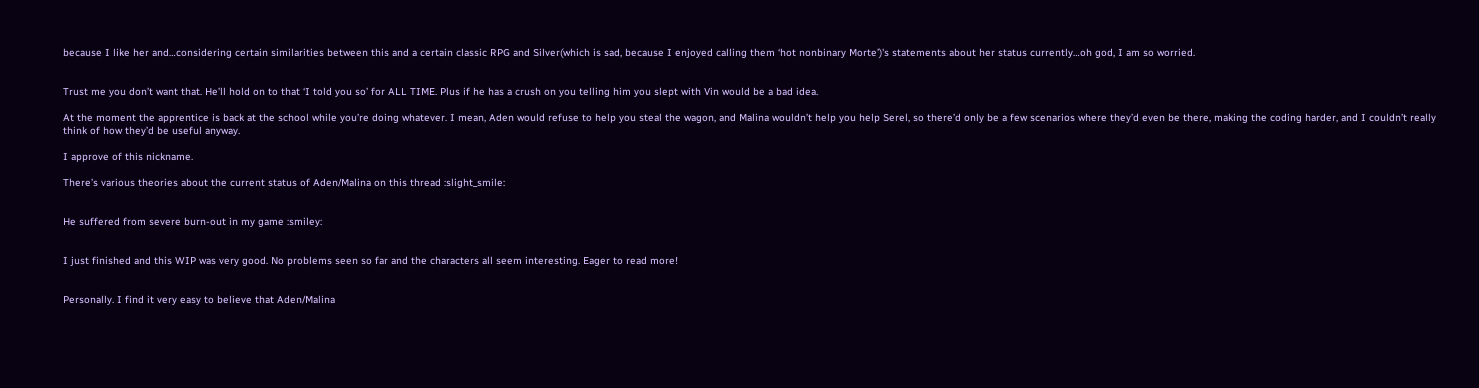because I like her and…considering certain similarities between this and a certain classic RPG and Silver(which is sad, because I enjoyed calling them ‘hot nonbinary Morte’)'s statements about her status currently…oh god, I am so worried.


Trust me you don’t want that. He’ll hold on to that ‘I told you so’ for ALL TIME. Plus if he has a crush on you telling him you slept with Vin would be a bad idea.

At the moment the apprentice is back at the school while you’re doing whatever. I mean, Aden would refuse to help you steal the wagon, and Malina wouldn’t help you help Serel, so there’d only be a few scenarios where they’d even be there, making the coding harder, and I couldn’t really think of how they’d be useful anyway.

I approve of this nickname.

There’s various theories about the current status of Aden/Malina on this thread :slight_smile:


He suffered from severe burn-out in my game :smiley:


I just finished and this WIP was very good. No problems seen so far and the characters all seem interesting. Eager to read more!


Personally. I find it very easy to believe that Aden/Malina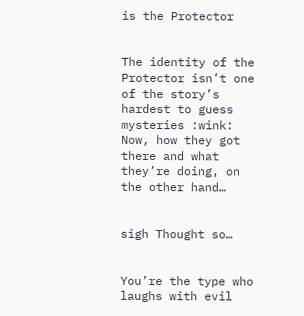is the Protector


The identity of the Protector isn’t one of the story’s hardest to guess mysteries :wink: Now, how they got there and what they’re doing, on the other hand…


sigh Thought so…


You’re the type who laughs with evil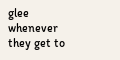glee whenever they get to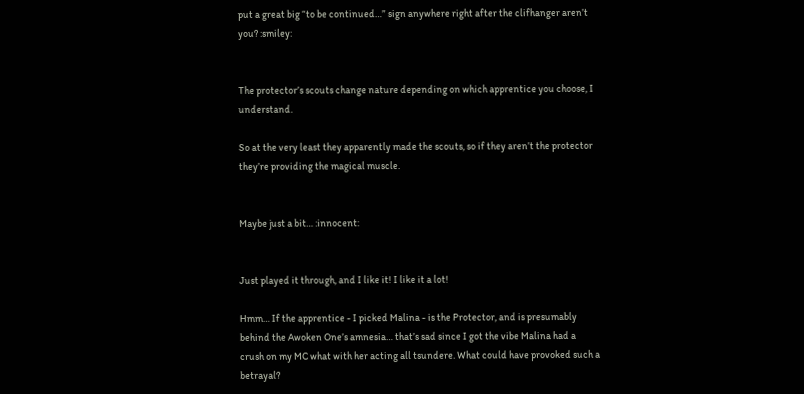put a great big “to be continued…” sign anywhere right after the clifhanger aren’t you? :smiley:


The protector’s scouts change nature depending on which apprentice you choose, I understand.

So at the very least they apparently made the scouts, so if they aren’t the protector they’re providing the magical muscle.


Maybe just a bit… :innocent:


Just played it through, and I like it! I like it a lot!

Hmm… If the apprentice - I picked Malina - is the Protector, and is presumably behind the Awoken One’s amnesia… that’s sad since I got the vibe Malina had a crush on my MC what with her acting all tsundere. What could have provoked such a betrayal?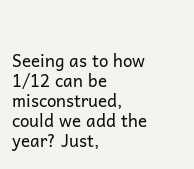Seeing as to how 1/12 can be misconstrued, could we add the year? Just,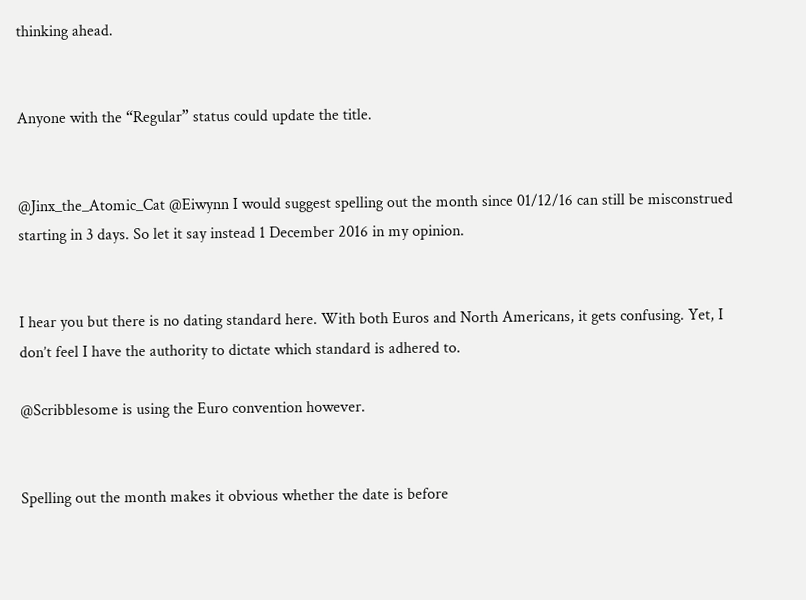thinking ahead.


Anyone with the “Regular” status could update the title.


@Jinx_the_Atomic_Cat @Eiwynn I would suggest spelling out the month since 01/12/16 can still be misconstrued starting in 3 days. So let it say instead 1 December 2016 in my opinion.


I hear you but there is no dating standard here. With both Euros and North Americans, it gets confusing. Yet, I don’t feel I have the authority to dictate which standard is adhered to.

@Scribblesome is using the Euro convention however.


Spelling out the month makes it obvious whether the date is before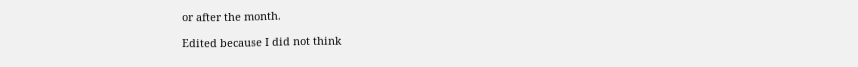or after the month.

Edited because I did not think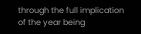through the full implication of the year being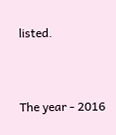listed.


The year - 2016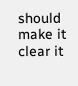should make it clear it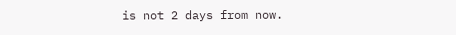is not 2 days from now.